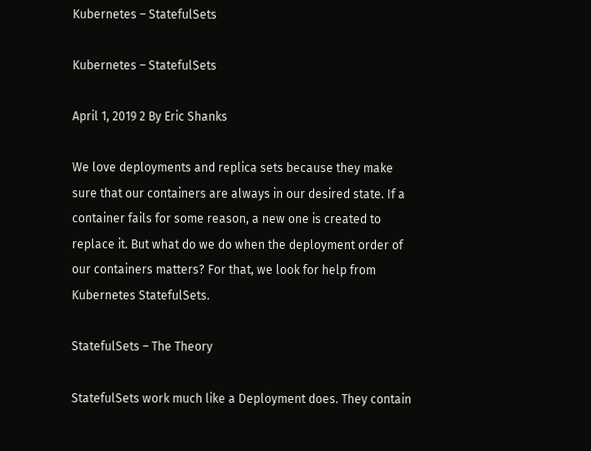Kubernetes – StatefulSets

Kubernetes – StatefulSets

April 1, 2019 2 By Eric Shanks

We love deployments and replica sets because they make sure that our containers are always in our desired state. If a container fails for some reason, a new one is created to replace it. But what do we do when the deployment order of our containers matters? For that, we look for help from Kubernetes StatefulSets.

StatefulSets – The Theory

StatefulSets work much like a Deployment does. They contain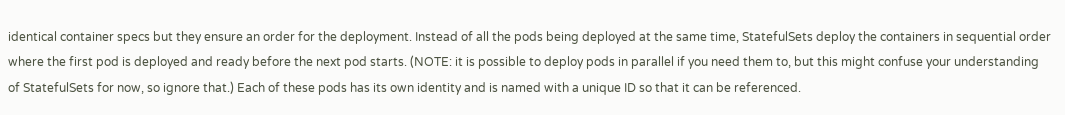identical container specs but they ensure an order for the deployment. Instead of all the pods being deployed at the same time, StatefulSets deploy the containers in sequential order where the first pod is deployed and ready before the next pod starts. (NOTE: it is possible to deploy pods in parallel if you need them to, but this might confuse your understanding of StatefulSets for now, so ignore that.) Each of these pods has its own identity and is named with a unique ID so that it can be referenced.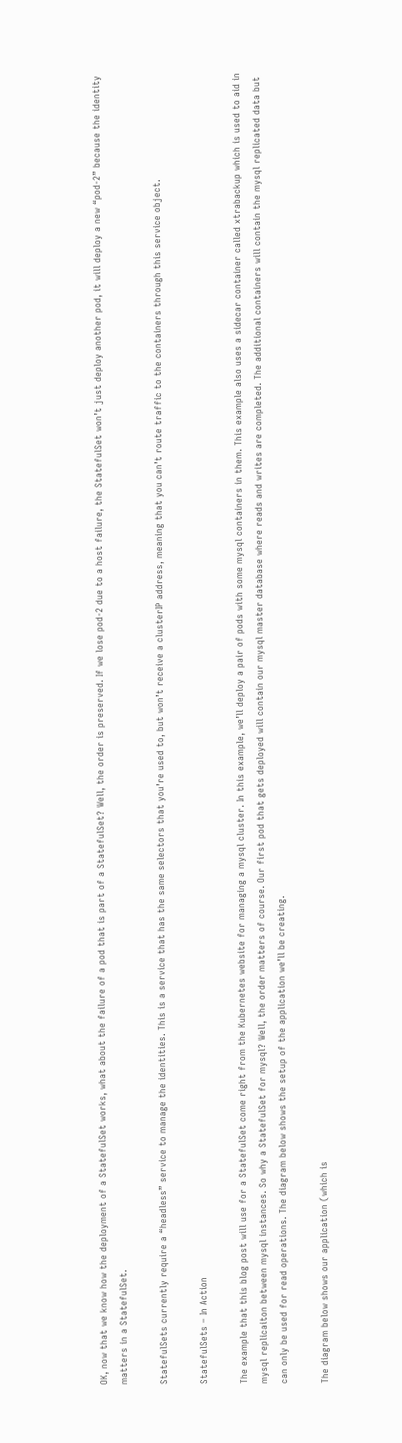OK, now that we know how the deployment of a StatefulSet works, what about the failure of a pod that is part of a StatefulSet? Well, the order is preserved. If we lose pod-2 due to a host failure, the StatefulSet won’t just deploy another pod, it will deploy a new “pod-2” because the identity matters in a StatefulSet.

StatefulSets currently require a “headless” service to manage the identities. This is a service that has the same selectors that you’re used to, but won’t receive a clusterIP address, meaning that you can’t route traffic to the containers through this service object.

StatefulSets – In Action

The example that this blog post will use for a StatefulSet come right from the Kubernetes website for managing a mysql cluster. In this example, we’ll deploy a pair of pods with some mysql containers in them. This example also uses a sidecar container called xtrabackup which is used to aid in mysql replicaiton between mysql instances. So why a StatefulSet for mysql? Well, the order matters of course. Our first pod that gets deployed will contain our mysql master database where reads and writes are completed. The additional containers will contain the mysql replicated data but can only be used for read operations. The diagram below shows the setup of the application we’ll be creating.

The diagram below shows our application (which is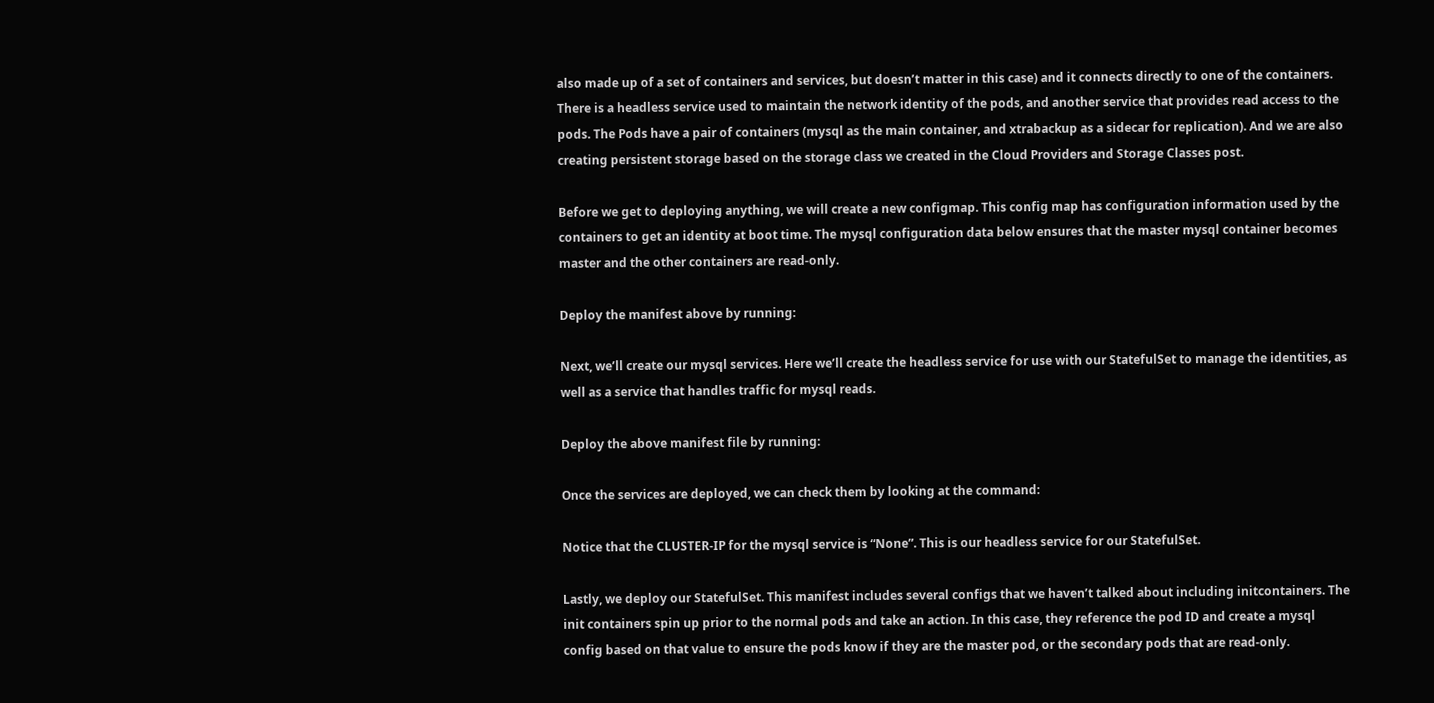also made up of a set of containers and services, but doesn’t matter in this case) and it connects directly to one of the containers. There is a headless service used to maintain the network identity of the pods, and another service that provides read access to the pods. The Pods have a pair of containers (mysql as the main container, and xtrabackup as a sidecar for replication). And we are also creating persistent storage based on the storage class we created in the Cloud Providers and Storage Classes post.

Before we get to deploying anything, we will create a new configmap. This config map has configuration information used by the containers to get an identity at boot time. The mysql configuration data below ensures that the master mysql container becomes master and the other containers are read-only.

Deploy the manifest above by running:

Next, we’ll create our mysql services. Here we’ll create the headless service for use with our StatefulSet to manage the identities, as well as a service that handles traffic for mysql reads.

Deploy the above manifest file by running:

Once the services are deployed, we can check them by looking at the command:

Notice that the CLUSTER-IP for the mysql service is “None”. This is our headless service for our StatefulSet.

Lastly, we deploy our StatefulSet. This manifest includes several configs that we haven’t talked about including initcontainers. The init containers spin up prior to the normal pods and take an action. In this case, they reference the pod ID and create a mysql config based on that value to ensure the pods know if they are the master pod, or the secondary pods that are read-only.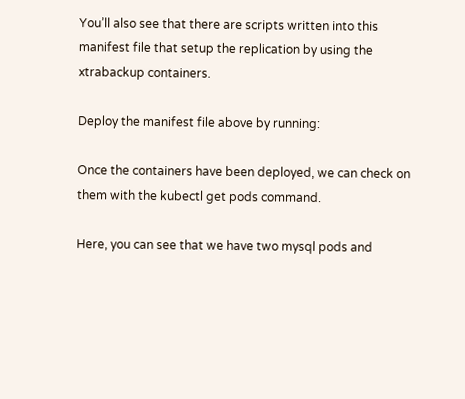You’ll also see that there are scripts written into this manifest file that setup the replication by using the xtrabackup containers.

Deploy the manifest file above by running:

Once the containers have been deployed, we can check on them with the kubectl get pods command.

Here, you can see that we have two mysql pods and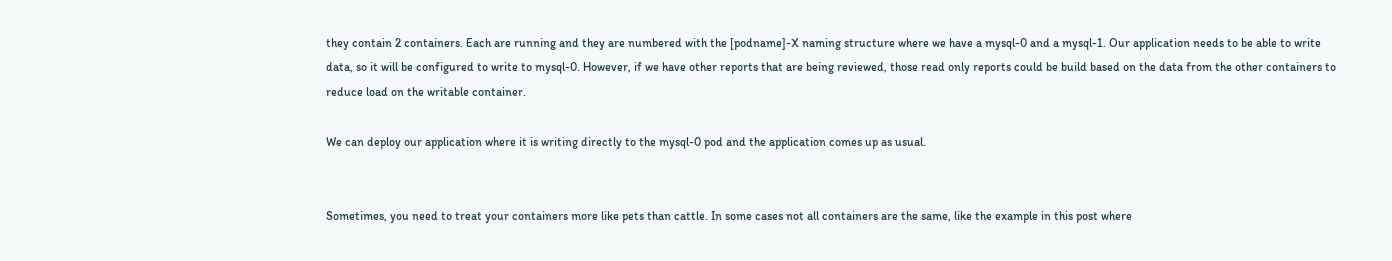they contain 2 containers. Each are running and they are numbered with the [podname]-X naming structure where we have a mysql-0 and a mysql-1. Our application needs to be able to write data, so it will be configured to write to mysql-0. However, if we have other reports that are being reviewed, those read only reports could be build based on the data from the other containers to reduce load on the writable container.

We can deploy our application where it is writing directly to the mysql-0 pod and the application comes up as usual.


Sometimes, you need to treat your containers more like pets than cattle. In some cases not all containers are the same, like the example in this post where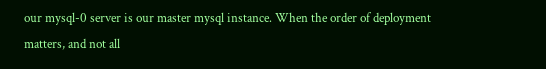our mysql-0 server is our master mysql instance. When the order of deployment matters, and not all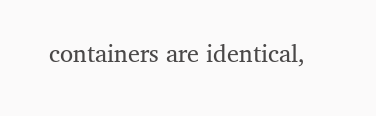containers are identical,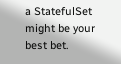a StatefulSet might be your best bet.